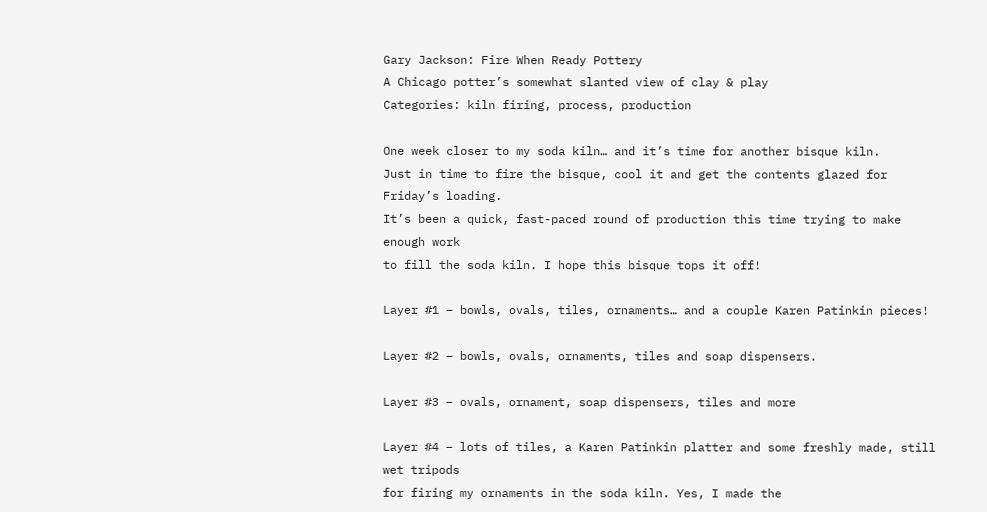Gary Jackson: Fire When Ready Pottery
A Chicago potter’s somewhat slanted view of clay & play
Categories: kiln firing, process, production

One week closer to my soda kiln… and it’s time for another bisque kiln.
Just in time to fire the bisque, cool it and get the contents glazed for Friday’s loading.
It’s been a quick, fast-paced round of production this time trying to make enough work
to fill the soda kiln. I hope this bisque tops it off!

Layer #1 – bowls, ovals, tiles, ornaments… and a couple Karen Patinkin pieces!

Layer #2 – bowls, ovals, ornaments, tiles and soap dispensers.

Layer #3 – ovals, ornament, soap dispensers, tiles and more

Layer #4 – lots of tiles, a Karen Patinkin platter and some freshly made, still wet tripods
for firing my ornaments in the soda kiln. Yes, I made the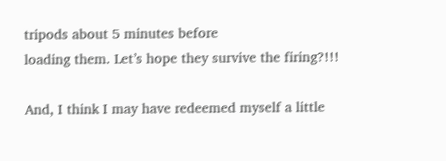tripods about 5 minutes before
loading them. Let’s hope they survive the firing?!!!

And, I think I may have redeemed myself a little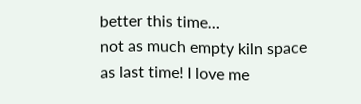better this time…
not as much empty kiln space as last time! I love me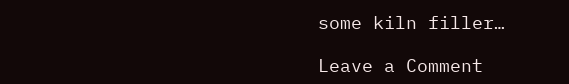some kiln filler…

Leave a Comment